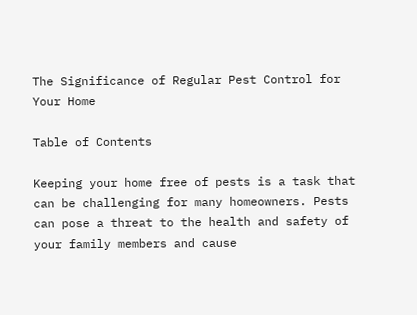The Significance of Regular Pest Control for Your Home

Table of Contents

Keeping your home free of pests is a task that can be challenging for many homeowners. Pests can pose a threat to the health and safety of your family members and cause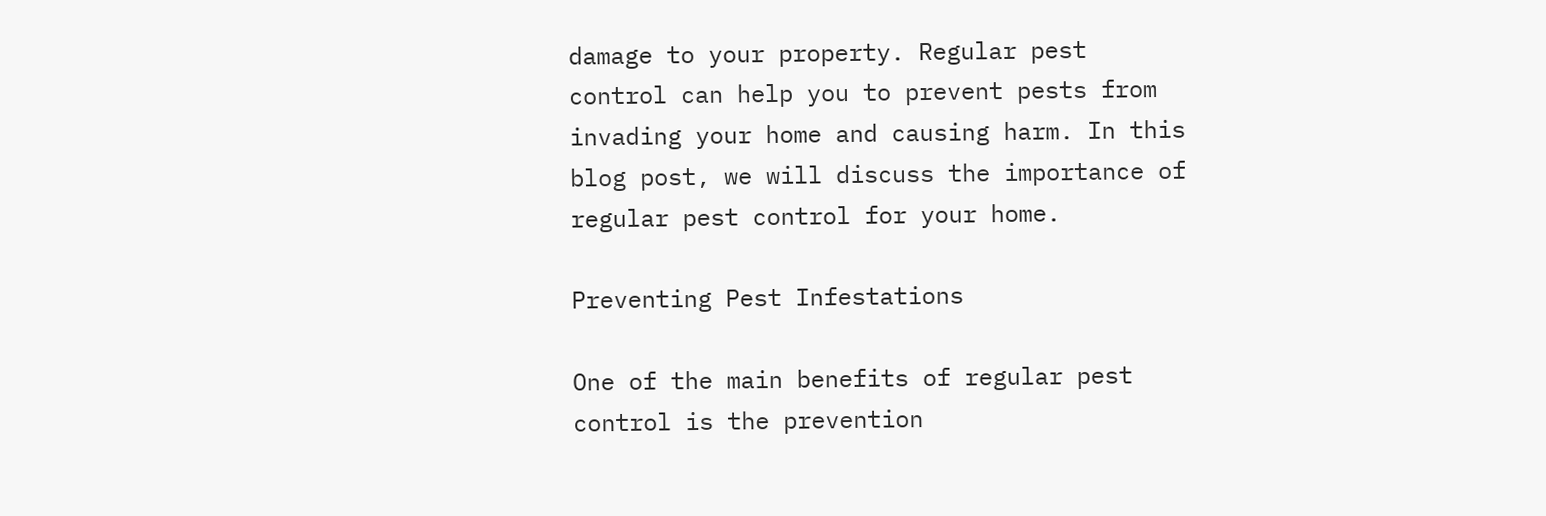damage to your property. Regular pest control can help you to prevent pests from invading your home and causing harm. In this blog post, we will discuss the importance of regular pest control for your home.

Preventing Pest Infestations

One of the main benefits of regular pest control is the prevention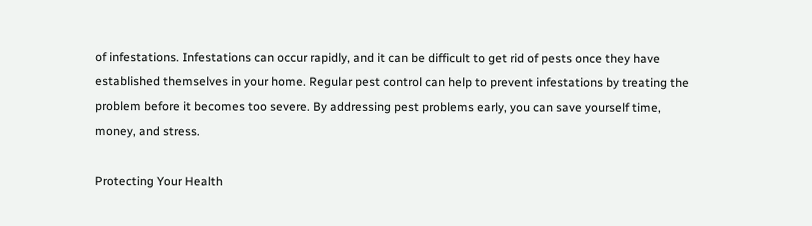of infestations. Infestations can occur rapidly, and it can be difficult to get rid of pests once they have established themselves in your home. Regular pest control can help to prevent infestations by treating the problem before it becomes too severe. By addressing pest problems early, you can save yourself time, money, and stress.

Protecting Your Health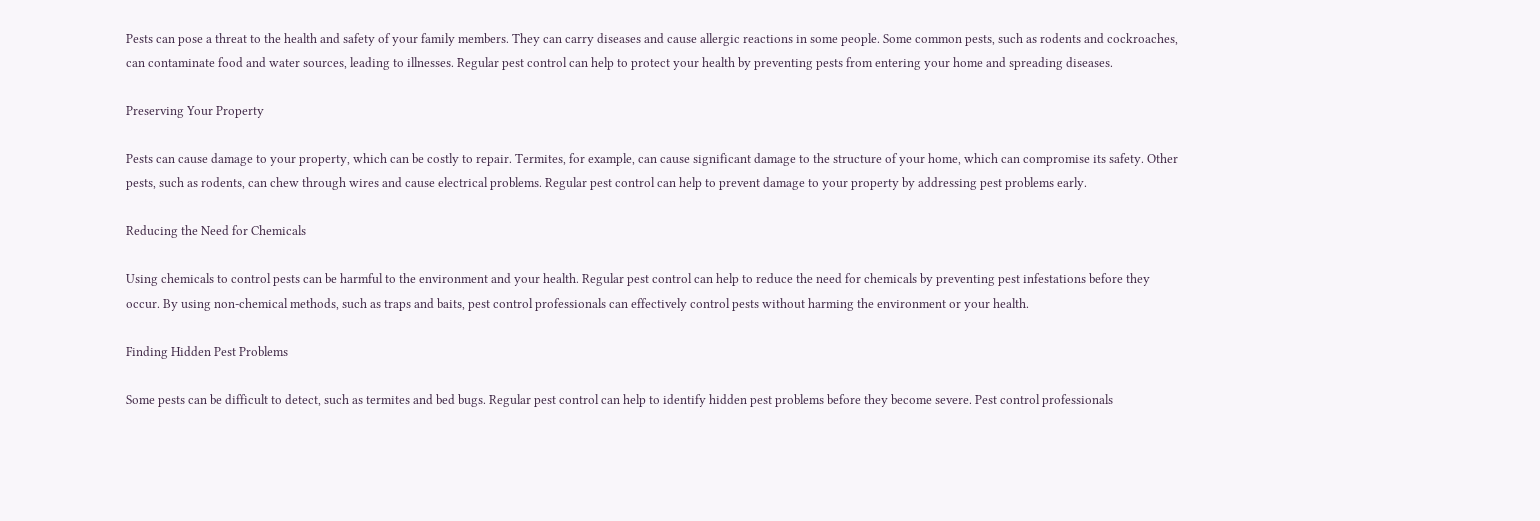Pests can pose a threat to the health and safety of your family members. They can carry diseases and cause allergic reactions in some people. Some common pests, such as rodents and cockroaches, can contaminate food and water sources, leading to illnesses. Regular pest control can help to protect your health by preventing pests from entering your home and spreading diseases.

Preserving Your Property

Pests can cause damage to your property, which can be costly to repair. Termites, for example, can cause significant damage to the structure of your home, which can compromise its safety. Other pests, such as rodents, can chew through wires and cause electrical problems. Regular pest control can help to prevent damage to your property by addressing pest problems early.

Reducing the Need for Chemicals

Using chemicals to control pests can be harmful to the environment and your health. Regular pest control can help to reduce the need for chemicals by preventing pest infestations before they occur. By using non-chemical methods, such as traps and baits, pest control professionals can effectively control pests without harming the environment or your health.

Finding Hidden Pest Problems

Some pests can be difficult to detect, such as termites and bed bugs. Regular pest control can help to identify hidden pest problems before they become severe. Pest control professionals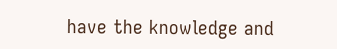have the knowledge and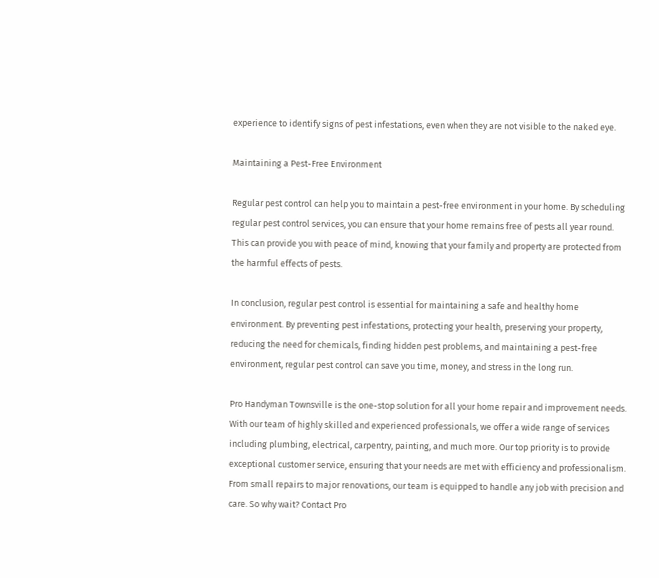experience to identify signs of pest infestations, even when they are not visible to the naked eye.

Maintaining a Pest-Free Environment

Regular pest control can help you to maintain a pest-free environment in your home. By scheduling regular pest control services, you can ensure that your home remains free of pests all year round. This can provide you with peace of mind, knowing that your family and property are protected from the harmful effects of pests.

In conclusion, regular pest control is essential for maintaining a safe and healthy home environment. By preventing pest infestations, protecting your health, preserving your property, reducing the need for chemicals, finding hidden pest problems, and maintaining a pest-free environment, regular pest control can save you time, money, and stress in the long run.

Pro Handyman Townsville is the one-stop solution for all your home repair and improvement needs. With our team of highly skilled and experienced professionals, we offer a wide range of services including plumbing, electrical, carpentry, painting, and much more. Our top priority is to provide exceptional customer service, ensuring that your needs are met with efficiency and professionalism. From small repairs to major renovations, our team is equipped to handle any job with precision and care. So why wait? Contact Pro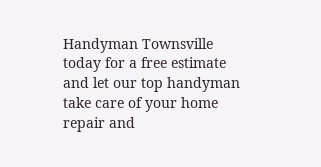Handyman Townsville today for a free estimate and let our top handyman take care of your home repair and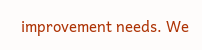improvement needs. We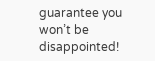guarantee you won’t be disappointed!